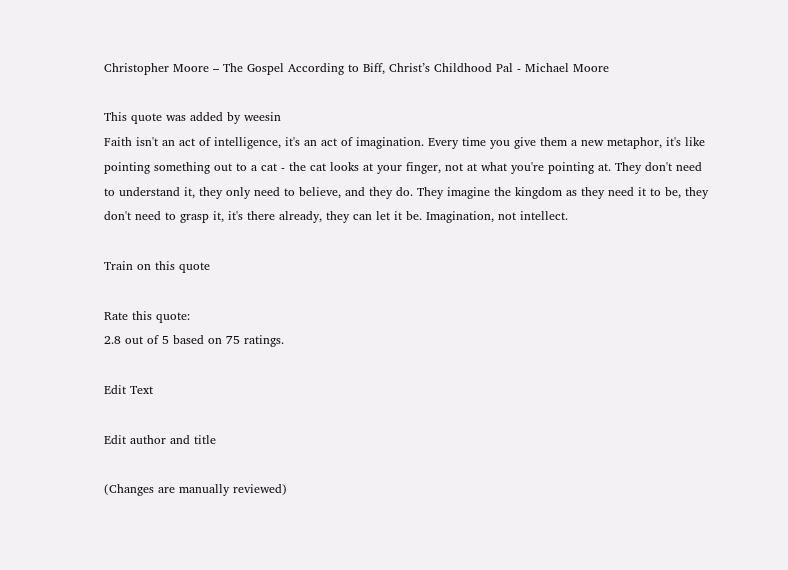Christopher Moore – The Gospel According to Biff, Christ’s Childhood Pal - Michael Moore

This quote was added by weesin
Faith isn't an act of intelligence, it's an act of imagination. Every time you give them a new metaphor, it's like pointing something out to a cat - the cat looks at your finger, not at what you're pointing at. They don't need to understand it, they only need to believe, and they do. They imagine the kingdom as they need it to be, they don't need to grasp it, it's there already, they can let it be. Imagination, not intellect.

Train on this quote

Rate this quote:
2.8 out of 5 based on 75 ratings.

Edit Text

Edit author and title

(Changes are manually reviewed)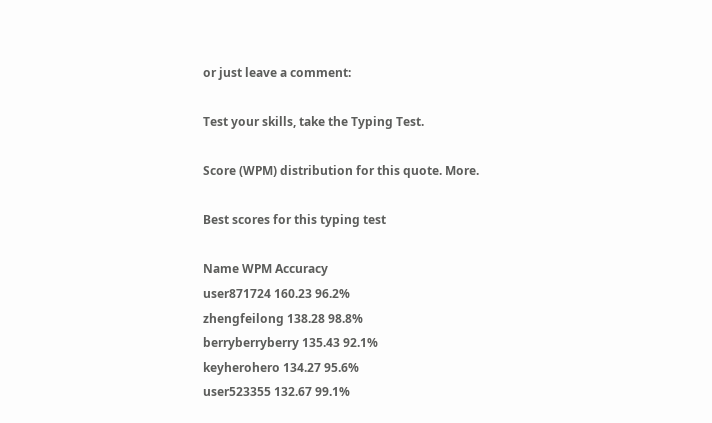or just leave a comment:

Test your skills, take the Typing Test.

Score (WPM) distribution for this quote. More.

Best scores for this typing test

Name WPM Accuracy
user871724 160.23 96.2%
zhengfeilong 138.28 98.8%
berryberryberry 135.43 92.1%
keyherohero 134.27 95.6%
user523355 132.67 99.1%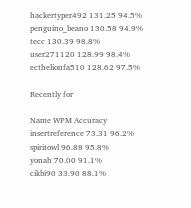hackertyper492 131.25 94.5%
penguino_beano 130.58 94.9%
tecc 130.39 98.8%
user271120 128.99 98.4%
ecthelionfa510 128.62 97.5%

Recently for

Name WPM Accuracy
insertreference 73.31 96.2%
spiritowl 96.88 95.8%
yonah 70.00 91.1%
cikbi90 33.90 88.1%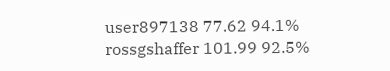user897138 77.62 94.1%
rossgshaffer 101.99 92.5%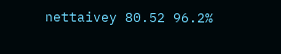nettaivey 80.52 96.2%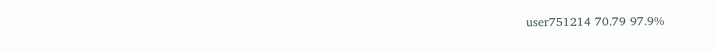user751214 70.79 97.9%